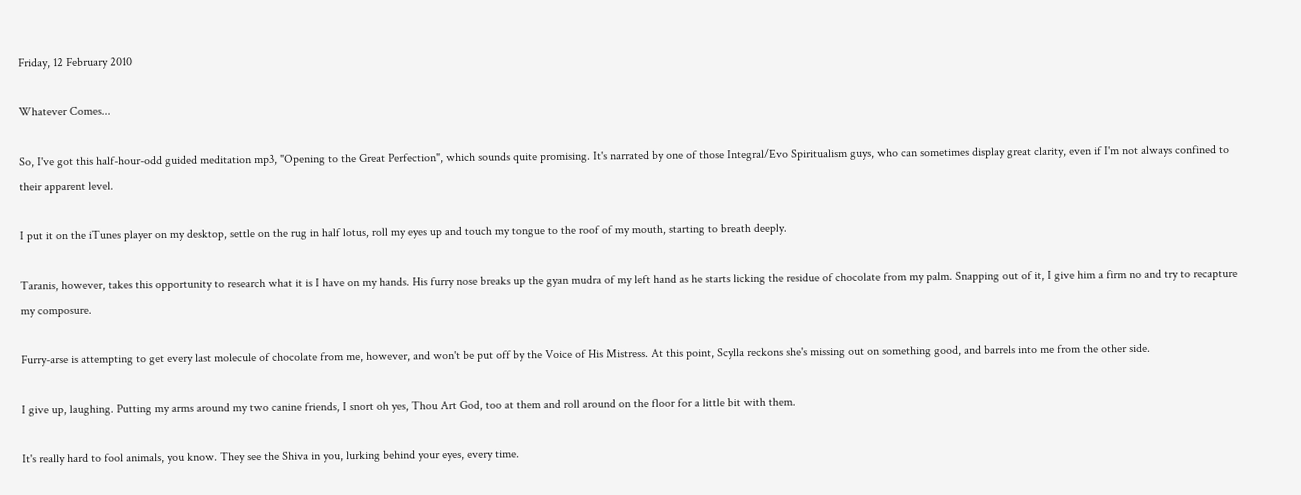Friday, 12 February 2010

Whatever Comes...

So, I've got this half-hour-odd guided meditation mp3, "Opening to the Great Perfection", which sounds quite promising. It's narrated by one of those Integral/Evo Spiritualism guys, who can sometimes display great clarity, even if I'm not always confined to their apparent level.

I put it on the iTunes player on my desktop, settle on the rug in half lotus, roll my eyes up and touch my tongue to the roof of my mouth, starting to breath deeply.

Taranis, however, takes this opportunity to research what it is I have on my hands. His furry nose breaks up the gyan mudra of my left hand as he starts licking the residue of chocolate from my palm. Snapping out of it, I give him a firm no and try to recapture my composure.

Furry-arse is attempting to get every last molecule of chocolate from me, however, and won't be put off by the Voice of His Mistress. At this point, Scylla reckons she's missing out on something good, and barrels into me from the other side.

I give up, laughing. Putting my arms around my two canine friends, I snort oh yes, Thou Art God, too at them and roll around on the floor for a little bit with them.

It's really hard to fool animals, you know. They see the Shiva in you, lurking behind your eyes, every time.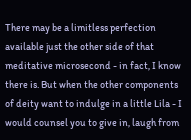There may be a limitless perfection available just the other side of that meditative microsecond - in fact, I know there is. But when the other components of deity want to indulge in a little Lila - I would counsel you to give in, laugh from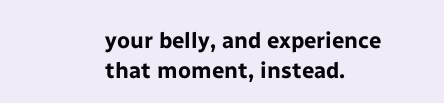your belly, and experience that moment, instead.